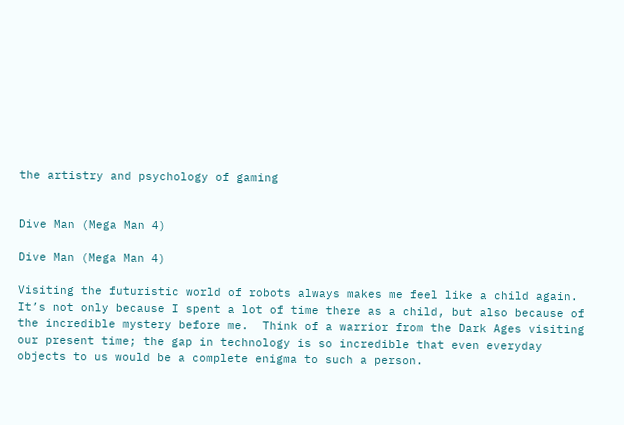the artistry and psychology of gaming


Dive Man (Mega Man 4)

Dive Man (Mega Man 4)

Visiting the futuristic world of robots always makes me feel like a child again.  It’s not only because I spent a lot of time there as a child, but also because of the incredible mystery before me.  Think of a warrior from the Dark Ages visiting our present time; the gap in technology is so incredible that even everyday objects to us would be a complete enigma to such a person.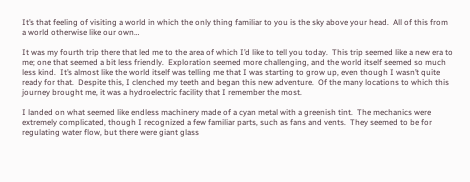It’s that feeling of visiting a world in which the only thing familiar to you is the sky above your head.  All of this from a world otherwise like our own…

It was my fourth trip there that led me to the area of which I’d like to tell you today.  This trip seemed like a new era to me; one that seemed a bit less friendly.  Exploration seemed more challenging, and the world itself seemed so much less kind.  It’s almost like the world itself was telling me that I was starting to grow up, even though I wasn’t quite ready for that.  Despite this, I clenched my teeth and began this new adventure.  Of the many locations to which this journey brought me, it was a hydroelectric facility that I remember the most.

I landed on what seemed like endless machinery made of a cyan metal with a greenish tint.  The mechanics were extremely complicated, though I recognized a few familiar parts, such as fans and vents.  They seemed to be for regulating water flow, but there were giant glass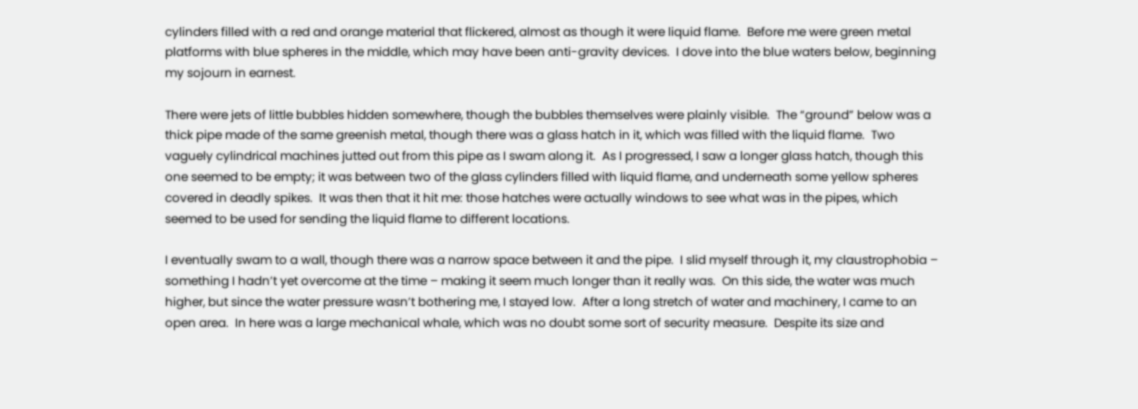cylinders filled with a red and orange material that flickered, almost as though it were liquid flame.  Before me were green metal platforms with blue spheres in the middle, which may have been anti-gravity devices.  I dove into the blue waters below, beginning my sojourn in earnest.

There were jets of little bubbles hidden somewhere, though the bubbles themselves were plainly visible.  The “ground” below was a thick pipe made of the same greenish metal, though there was a glass hatch in it, which was filled with the liquid flame.  Two vaguely cylindrical machines jutted out from this pipe as I swam along it.  As I progressed, I saw a longer glass hatch, though this one seemed to be empty; it was between two of the glass cylinders filled with liquid flame, and underneath some yellow spheres covered in deadly spikes.  It was then that it hit me: those hatches were actually windows to see what was in the pipes, which seemed to be used for sending the liquid flame to different locations.

I eventually swam to a wall, though there was a narrow space between it and the pipe.  I slid myself through it, my claustrophobia – something I hadn’t yet overcome at the time – making it seem much longer than it really was.  On this side, the water was much higher, but since the water pressure wasn’t bothering me, I stayed low.  After a long stretch of water and machinery, I came to an open area.  In here was a large mechanical whale, which was no doubt some sort of security measure.  Despite its size and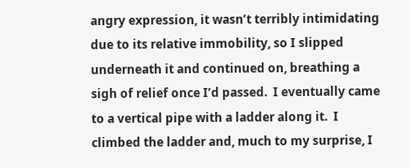angry expression, it wasn’t terribly intimidating due to its relative immobility, so I slipped underneath it and continued on, breathing a sigh of relief once I’d passed.  I eventually came to a vertical pipe with a ladder along it.  I climbed the ladder and, much to my surprise, I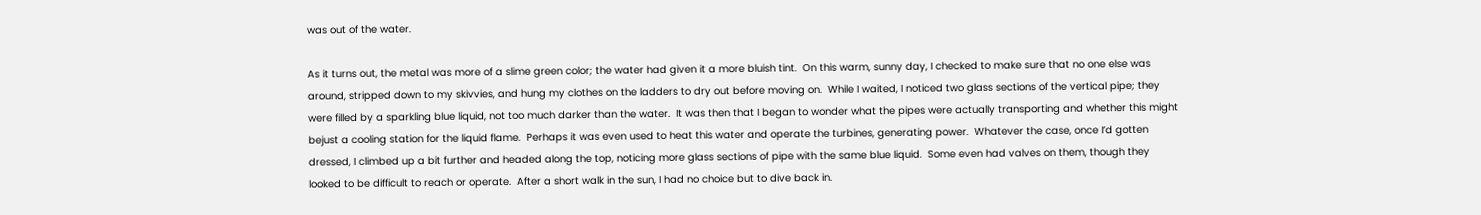was out of the water.

As it turns out, the metal was more of a slime green color; the water had given it a more bluish tint.  On this warm, sunny day, I checked to make sure that no one else was around, stripped down to my skivvies, and hung my clothes on the ladders to dry out before moving on.  While I waited, I noticed two glass sections of the vertical pipe; they were filled by a sparkling blue liquid, not too much darker than the water.  It was then that I began to wonder what the pipes were actually transporting and whether this might bejust a cooling station for the liquid flame.  Perhaps it was even used to heat this water and operate the turbines, generating power.  Whatever the case, once I’d gotten dressed, I climbed up a bit further and headed along the top, noticing more glass sections of pipe with the same blue liquid.  Some even had valves on them, though they looked to be difficult to reach or operate.  After a short walk in the sun, I had no choice but to dive back in.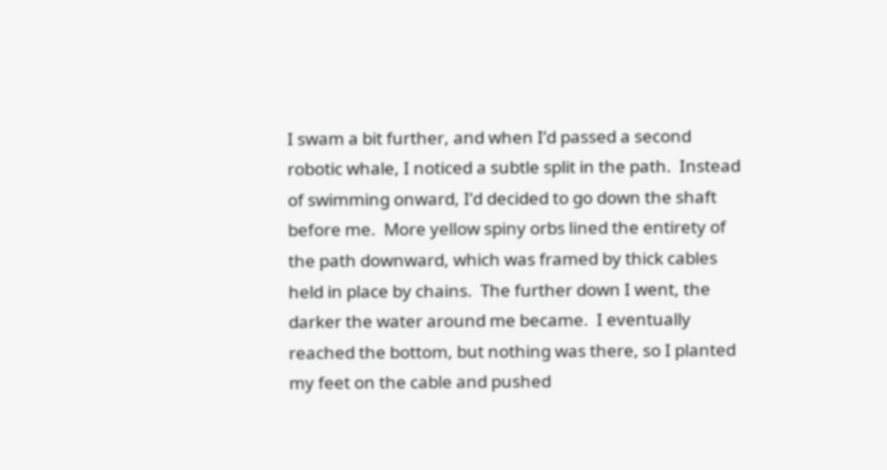I swam a bit further, and when I’d passed a second robotic whale, I noticed a subtle split in the path.  Instead of swimming onward, I’d decided to go down the shaft before me.  More yellow spiny orbs lined the entirety of the path downward, which was framed by thick cables held in place by chains.  The further down I went, the darker the water around me became.  I eventually reached the bottom, but nothing was there, so I planted my feet on the cable and pushed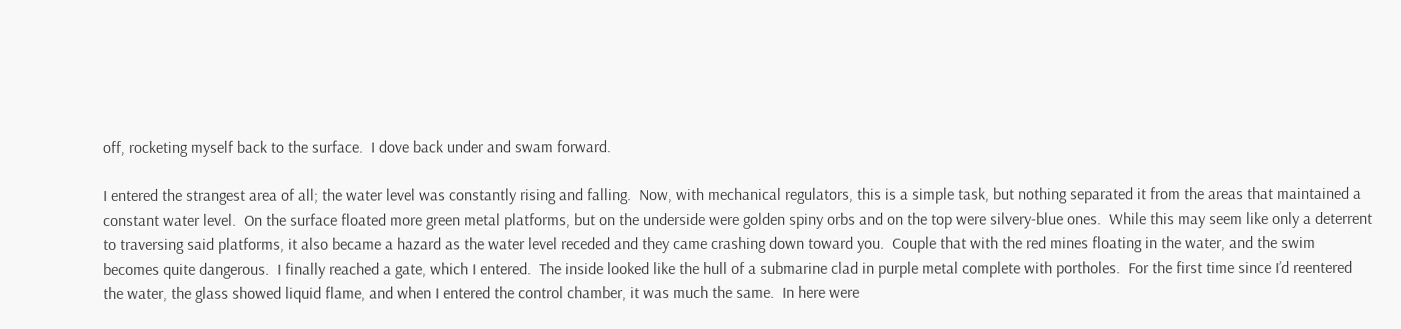off, rocketing myself back to the surface.  I dove back under and swam forward.

I entered the strangest area of all; the water level was constantly rising and falling.  Now, with mechanical regulators, this is a simple task, but nothing separated it from the areas that maintained a constant water level.  On the surface floated more green metal platforms, but on the underside were golden spiny orbs and on the top were silvery-blue ones.  While this may seem like only a deterrent to traversing said platforms, it also became a hazard as the water level receded and they came crashing down toward you.  Couple that with the red mines floating in the water, and the swim becomes quite dangerous.  I finally reached a gate, which I entered.  The inside looked like the hull of a submarine clad in purple metal complete with portholes.  For the first time since I’d reentered the water, the glass showed liquid flame, and when I entered the control chamber, it was much the same.  In here were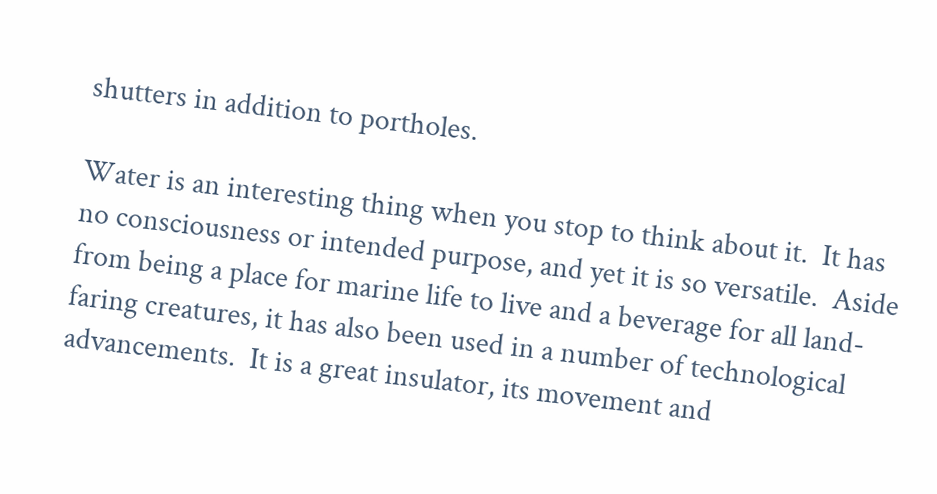shutters in addition to portholes.

Water is an interesting thing when you stop to think about it.  It has no consciousness or intended purpose, and yet it is so versatile.  Aside from being a place for marine life to live and a beverage for all land-faring creatures, it has also been used in a number of technological advancements.  It is a great insulator, its movement and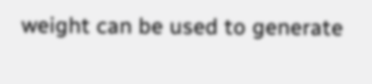weight can be used to generate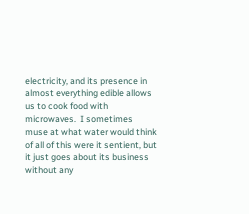electricity, and its presence in almost everything edible allows us to cook food with microwaves.  I sometimes muse at what water would think of all of this were it sentient, but it just goes about its business without any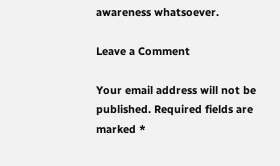awareness whatsoever.

Leave a Comment

Your email address will not be published. Required fields are marked *